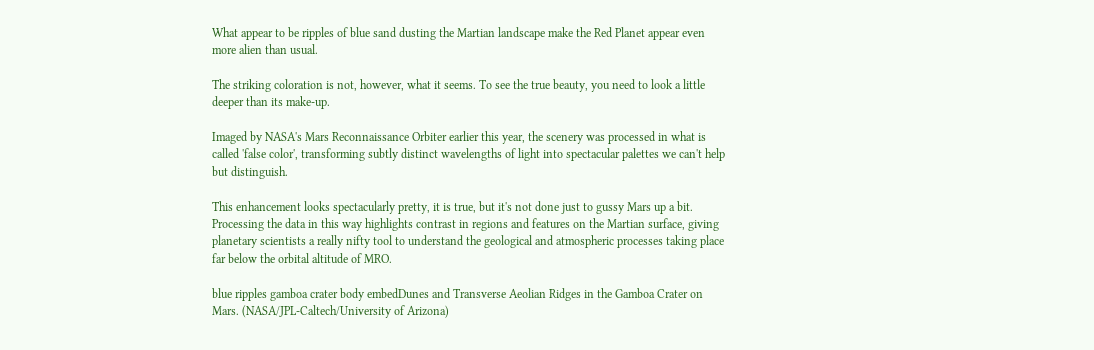What appear to be ripples of blue sand dusting the Martian landscape make the Red Planet appear even more alien than usual.

The striking coloration is not, however, what it seems. To see the true beauty, you need to look a little deeper than its make-up.

Imaged by NASA's Mars Reconnaissance Orbiter earlier this year, the scenery was processed in what is called 'false color', transforming subtly distinct wavelengths of light into spectacular palettes we can't help but distinguish.

This enhancement looks spectacularly pretty, it is true, but it's not done just to gussy Mars up a bit. Processing the data in this way highlights contrast in regions and features on the Martian surface, giving planetary scientists a really nifty tool to understand the geological and atmospheric processes taking place far below the orbital altitude of MRO.

blue ripples gamboa crater body embedDunes and Transverse Aeolian Ridges in the Gamboa Crater on Mars. (NASA/JPL-Caltech/University of Arizona)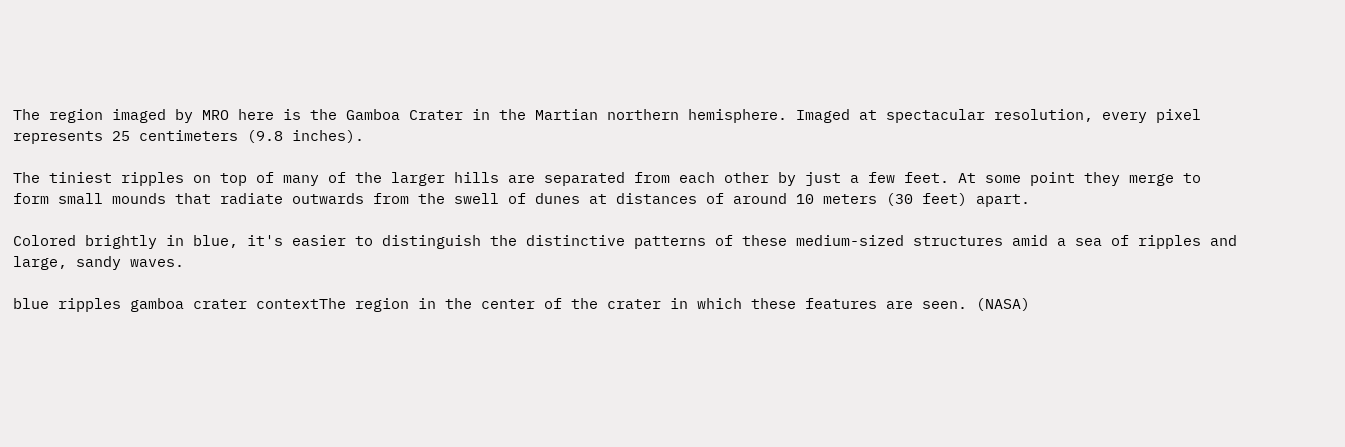The region imaged by MRO here is the Gamboa Crater in the Martian northern hemisphere. Imaged at spectacular resolution, every pixel represents 25 centimeters (9.8 inches).

The tiniest ripples on top of many of the larger hills are separated from each other by just a few feet. At some point they merge to form small mounds that radiate outwards from the swell of dunes at distances of around 10 meters (30 feet) apart.

Colored brightly in blue, it's easier to distinguish the distinctive patterns of these medium-sized structures amid a sea of ripples and large, sandy waves.

blue ripples gamboa crater contextThe region in the center of the crater in which these features are seen. (NASA)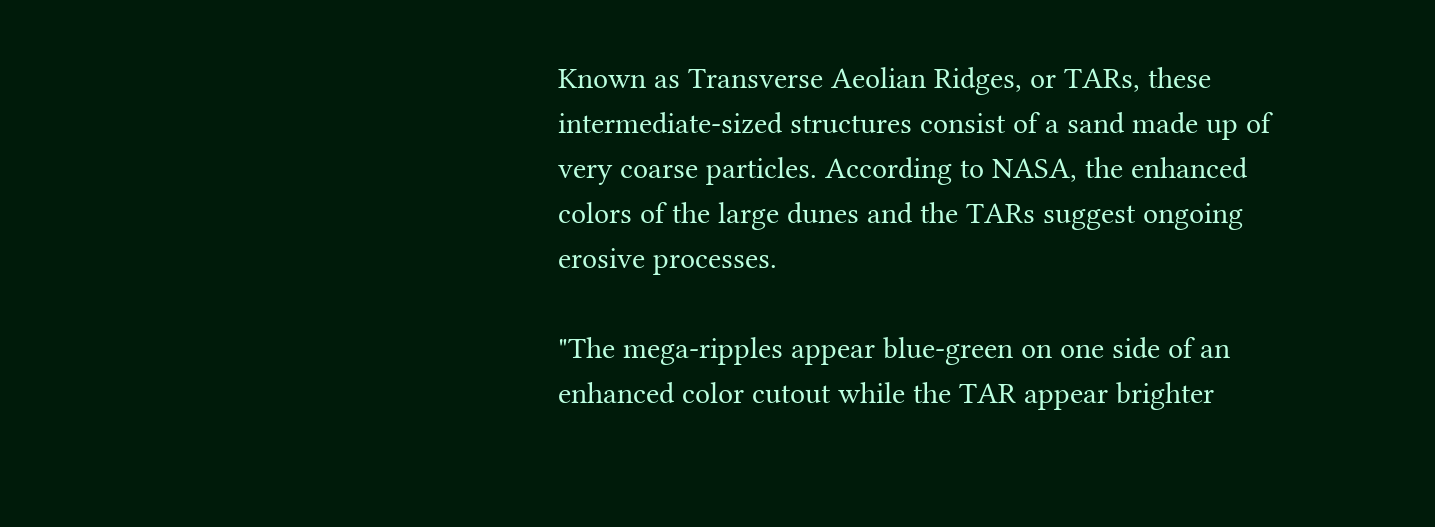Known as Transverse Aeolian Ridges, or TARs, these intermediate-sized structures consist of a sand made up of very coarse particles. According to NASA, the enhanced colors of the large dunes and the TARs suggest ongoing erosive processes.

"The mega-ripples appear blue-green on one side of an enhanced color cutout while the TAR appear brighter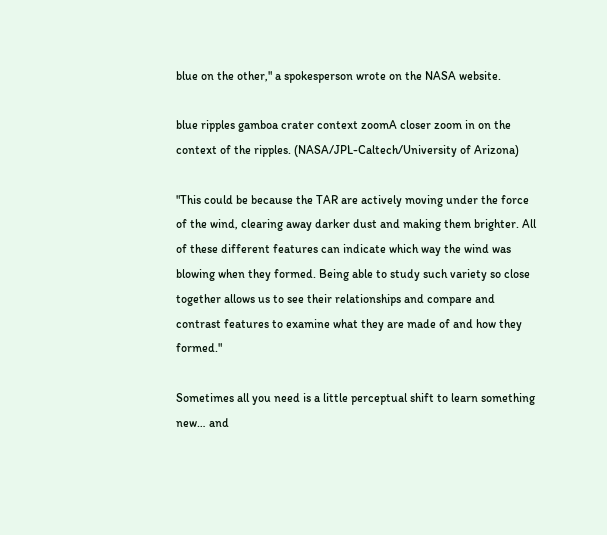blue on the other," a spokesperson wrote on the NASA website.

blue ripples gamboa crater context zoomA closer zoom in on the context of the ripples. (NASA/JPL-Caltech/University of Arizona)

"This could be because the TAR are actively moving under the force of the wind, clearing away darker dust and making them brighter. All of these different features can indicate which way the wind was blowing when they formed. Being able to study such variety so close together allows us to see their relationships and compare and contrast features to examine what they are made of and how they formed."

Sometimes all you need is a little perceptual shift to learn something new… and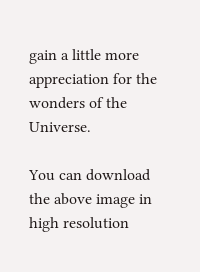gain a little more appreciation for the wonders of the Universe.

You can download the above image in high resolution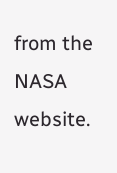from the NASA website.